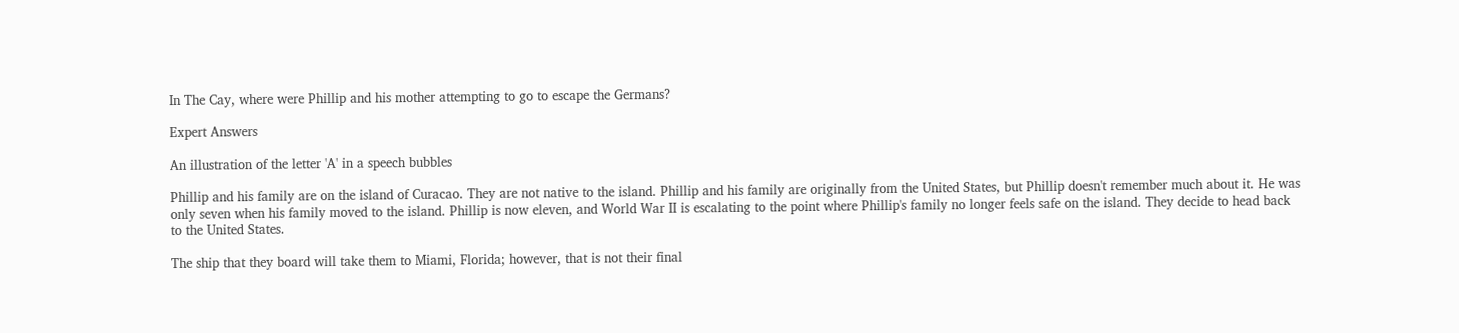In The Cay, where were Phillip and his mother attempting to go to escape the Germans?

Expert Answers

An illustration of the letter 'A' in a speech bubbles

Phillip and his family are on the island of Curacao. They are not native to the island. Phillip and his family are originally from the United States, but Phillip doesn't remember much about it. He was only seven when his family moved to the island. Phillip is now eleven, and World War II is escalating to the point where Phillip's family no longer feels safe on the island. They decide to head back to the United States.

The ship that they board will take them to Miami, Florida; however, that is not their final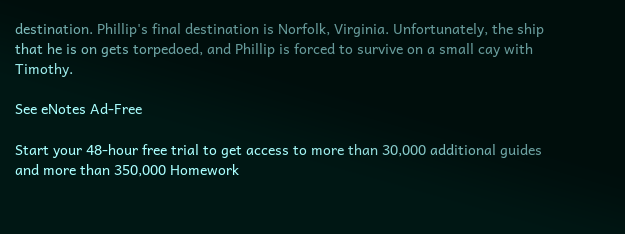destination. Phillip's final destination is Norfolk, Virginia. Unfortunately, the ship that he is on gets torpedoed, and Phillip is forced to survive on a small cay with Timothy.

See eNotes Ad-Free

Start your 48-hour free trial to get access to more than 30,000 additional guides and more than 350,000 Homework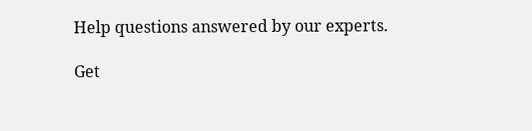Help questions answered by our experts.

Get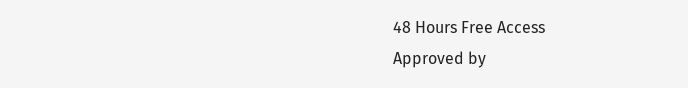48 Hours Free Access
Approved by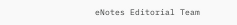eNotes Editorial Team